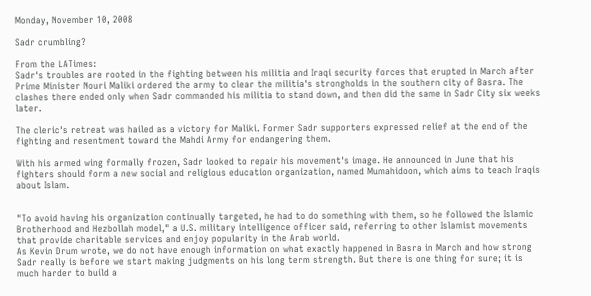Monday, November 10, 2008

Sadr crumbling?

From the LATimes:
Sadr's troubles are rooted in the fighting between his militia and Iraqi security forces that erupted in March after Prime Minister Nouri Maliki ordered the army to clear the militia's strongholds in the southern city of Basra. The clashes there ended only when Sadr commanded his militia to stand down, and then did the same in Sadr City six weeks later.

The cleric's retreat was hailed as a victory for Maliki. Former Sadr supporters expressed relief at the end of the fighting and resentment toward the Mahdi Army for endangering them.

With his armed wing formally frozen, Sadr looked to repair his movement's image. He announced in June that his fighters should form a new social and religious education organization, named Mumahidoon, which aims to teach Iraqis about Islam.


"To avoid having his organization continually targeted, he had to do something with them, so he followed the Islamic Brotherhood and Hezbollah model," a U.S. military intelligence officer said, referring to other Islamist movements that provide charitable services and enjoy popularity in the Arab world.
As Kevin Drum wrote, we do not have enough information on what exactly happened in Basra in March and how strong Sadr really is before we start making judgments on his long term strength. But there is one thing for sure; it is much harder to build a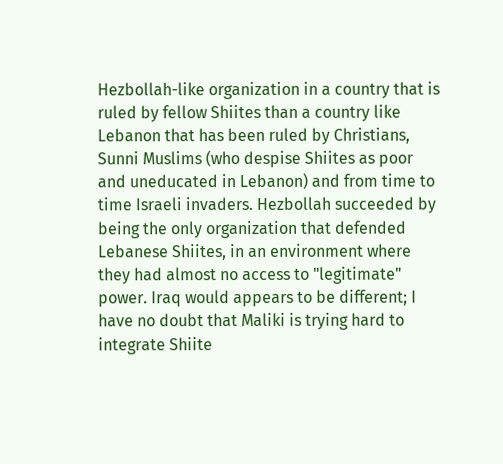Hezbollah-like organization in a country that is ruled by fellow Shiites than a country like Lebanon that has been ruled by Christians, Sunni Muslims (who despise Shiites as poor and uneducated in Lebanon) and from time to time Israeli invaders. Hezbollah succeeded by being the only organization that defended Lebanese Shiites, in an environment where they had almost no access to "legitimate" power. Iraq would appears to be different; I have no doubt that Maliki is trying hard to integrate Shiite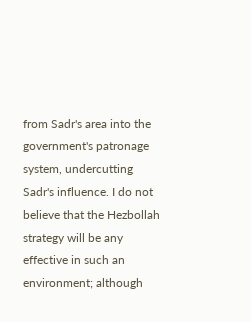from Sadr's area into the government's patronage system, undercutting Sadr's influence. I do not believe that the Hezbollah strategy will be any effective in such an environment; although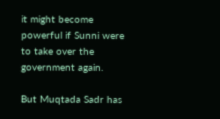it might become powerful if Sunni were to take over the government again.

But Muqtada Sadr has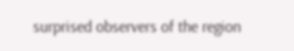surprised observers of the region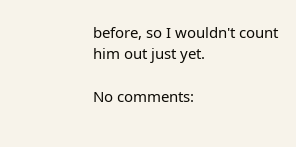before, so I wouldn't count him out just yet.

No comments: